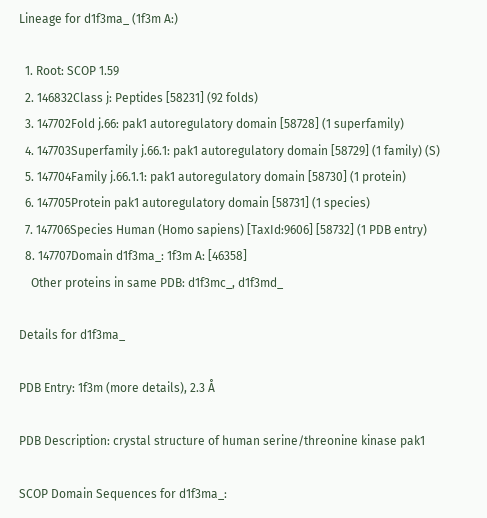Lineage for d1f3ma_ (1f3m A:)

  1. Root: SCOP 1.59
  2. 146832Class j: Peptides [58231] (92 folds)
  3. 147702Fold j.66: pak1 autoregulatory domain [58728] (1 superfamily)
  4. 147703Superfamily j.66.1: pak1 autoregulatory domain [58729] (1 family) (S)
  5. 147704Family j.66.1.1: pak1 autoregulatory domain [58730] (1 protein)
  6. 147705Protein pak1 autoregulatory domain [58731] (1 species)
  7. 147706Species Human (Homo sapiens) [TaxId:9606] [58732] (1 PDB entry)
  8. 147707Domain d1f3ma_: 1f3m A: [46358]
    Other proteins in same PDB: d1f3mc_, d1f3md_

Details for d1f3ma_

PDB Entry: 1f3m (more details), 2.3 Å

PDB Description: crystal structure of human serine/threonine kinase pak1

SCOP Domain Sequences for d1f3ma_: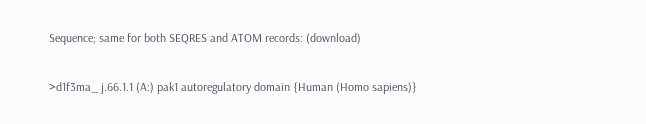Sequence; same for both SEQRES and ATOM records: (download)

>d1f3ma_ j.66.1.1 (A:) pak1 autoregulatory domain {Human (Homo sapiens)}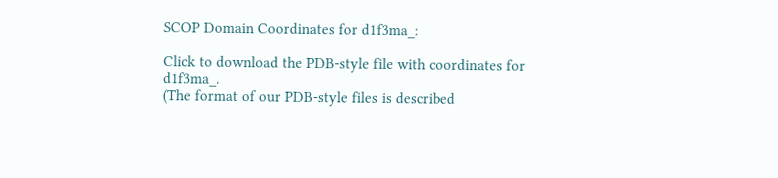SCOP Domain Coordinates for d1f3ma_:

Click to download the PDB-style file with coordinates for d1f3ma_.
(The format of our PDB-style files is described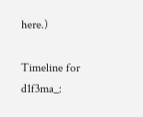here.)

Timeline for d1f3ma_: